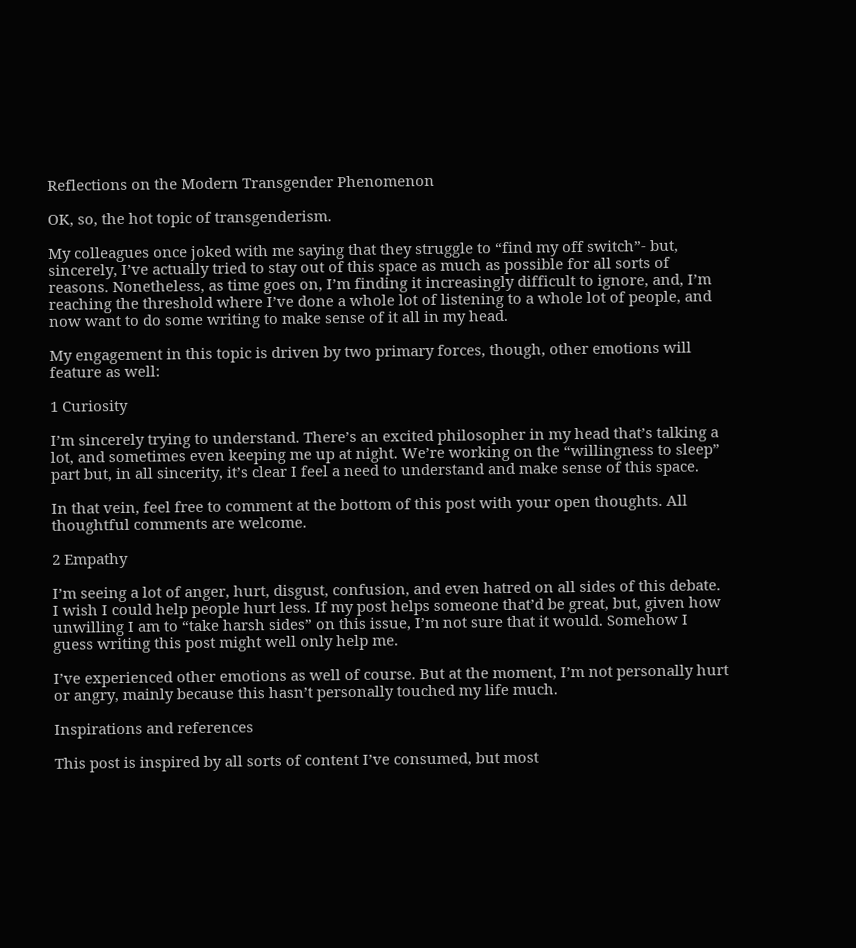Reflections on the Modern Transgender Phenomenon

OK, so, the hot topic of transgenderism.

My colleagues once joked with me saying that they struggle to “find my off switch”- but, sincerely, I’ve actually tried to stay out of this space as much as possible for all sorts of reasons. Nonetheless, as time goes on, I’m finding it increasingly difficult to ignore, and, I’m reaching the threshold where I’ve done a whole lot of listening to a whole lot of people, and now want to do some writing to make sense of it all in my head.

My engagement in this topic is driven by two primary forces, though, other emotions will feature as well:

1 Curiosity

I’m sincerely trying to understand. There’s an excited philosopher in my head that’s talking a lot, and sometimes even keeping me up at night. We’re working on the “willingness to sleep” part but, in all sincerity, it’s clear I feel a need to understand and make sense of this space.

In that vein, feel free to comment at the bottom of this post with your open thoughts. All thoughtful comments are welcome.

2 Empathy

I’m seeing a lot of anger, hurt, disgust, confusion, and even hatred on all sides of this debate. I wish I could help people hurt less. If my post helps someone that’d be great, but, given how unwilling I am to “take harsh sides” on this issue, I’m not sure that it would. Somehow I guess writing this post might well only help me.

I’ve experienced other emotions as well of course. But at the moment, I’m not personally hurt or angry, mainly because this hasn’t personally touched my life much.

Inspirations and references

This post is inspired by all sorts of content I’ve consumed, but most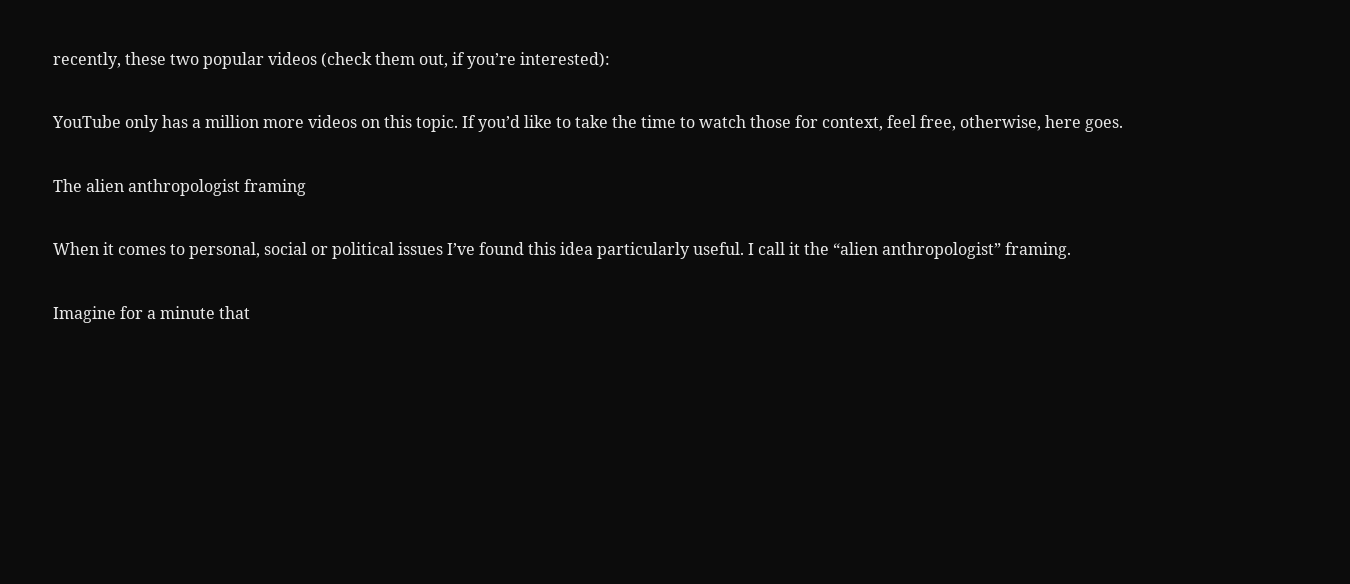recently, these two popular videos (check them out, if you’re interested):

YouTube only has a million more videos on this topic. If you’d like to take the time to watch those for context, feel free, otherwise, here goes.

The alien anthropologist framing

When it comes to personal, social or political issues I’ve found this idea particularly useful. I call it the “alien anthropologist” framing.

Imagine for a minute that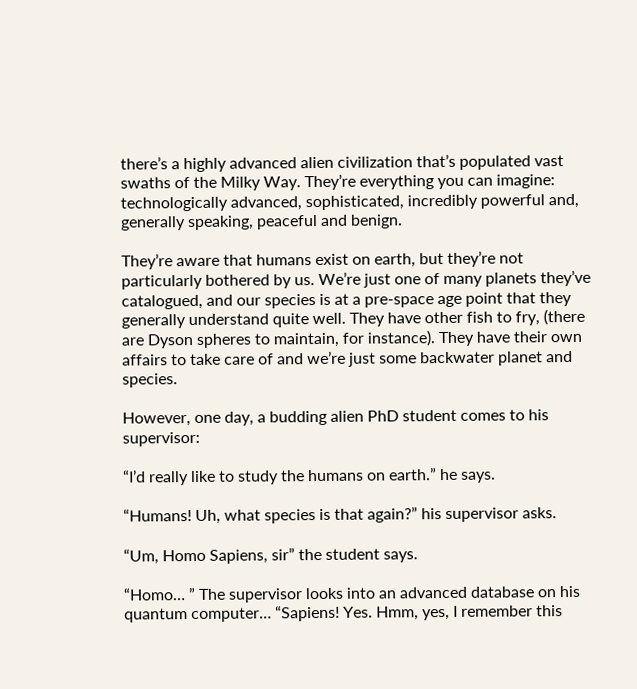there’s a highly advanced alien civilization that’s populated vast swaths of the Milky Way. They’re everything you can imagine: technologically advanced, sophisticated, incredibly powerful and, generally speaking, peaceful and benign.

They’re aware that humans exist on earth, but they’re not particularly bothered by us. We’re just one of many planets they’ve catalogued, and our species is at a pre-space age point that they generally understand quite well. They have other fish to fry, (there are Dyson spheres to maintain, for instance). They have their own affairs to take care of and we’re just some backwater planet and species.

However, one day, a budding alien PhD student comes to his supervisor:

“I’d really like to study the humans on earth.” he says.

“Humans! Uh, what species is that again?” his supervisor asks.

“Um, Homo Sapiens, sir” the student says.

“Homo… ” The supervisor looks into an advanced database on his quantum computer… “Sapiens! Yes. Hmm, yes, I remember this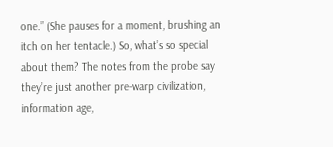one.” (She pauses for a moment, brushing an itch on her tentacle.) So, what’s so special about them? The notes from the probe say they’re just another pre-warp civilization, information age,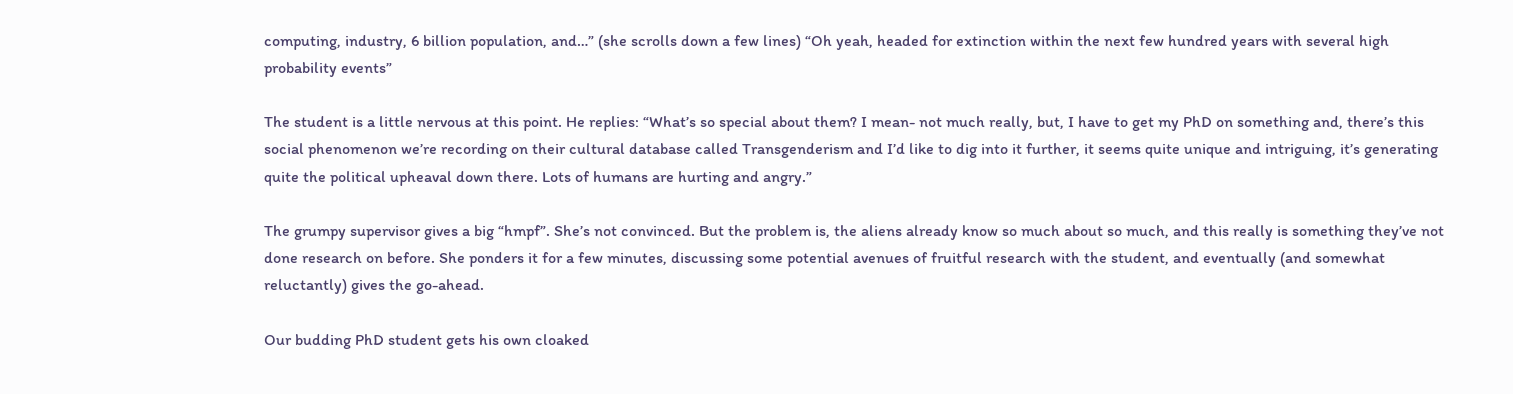computing, industry, 6 billion population, and…” (she scrolls down a few lines) “Oh yeah, headed for extinction within the next few hundred years with several high probability events”

The student is a little nervous at this point. He replies: “What’s so special about them? I mean- not much really, but, I have to get my PhD on something and, there’s this social phenomenon we’re recording on their cultural database called Transgenderism and I’d like to dig into it further, it seems quite unique and intriguing, it’s generating quite the political upheaval down there. Lots of humans are hurting and angry.”

The grumpy supervisor gives a big “hmpf”. She’s not convinced. But the problem is, the aliens already know so much about so much, and this really is something they’ve not done research on before. She ponders it for a few minutes, discussing some potential avenues of fruitful research with the student, and eventually (and somewhat reluctantly) gives the go-ahead.

Our budding PhD student gets his own cloaked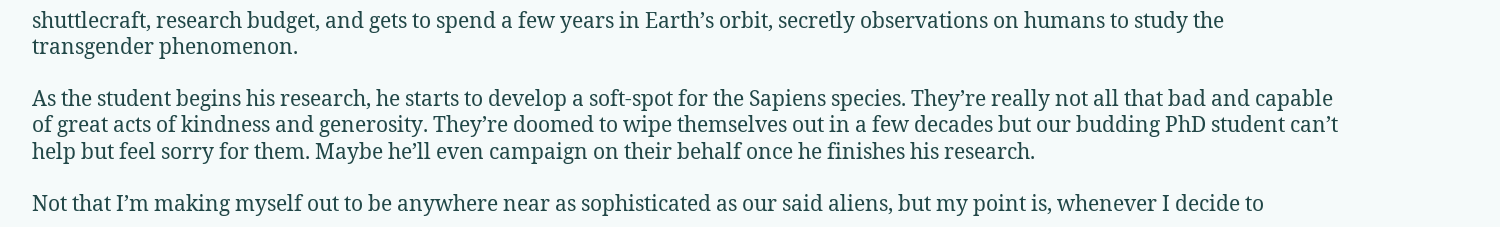shuttlecraft, research budget, and gets to spend a few years in Earth’s orbit, secretly observations on humans to study the transgender phenomenon.

As the student begins his research, he starts to develop a soft-spot for the Sapiens species. They’re really not all that bad and capable of great acts of kindness and generosity. They’re doomed to wipe themselves out in a few decades but our budding PhD student can’t help but feel sorry for them. Maybe he’ll even campaign on their behalf once he finishes his research.

Not that I’m making myself out to be anywhere near as sophisticated as our said aliens, but my point is, whenever I decide to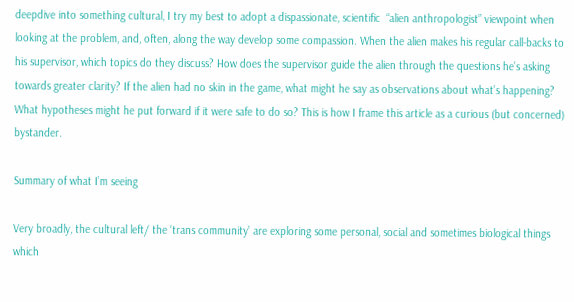deepdive into something cultural, I try my best to adopt a dispassionate, scientific  “alien anthropologist” viewpoint when looking at the problem, and, often, along the way develop some compassion. When the alien makes his regular call-backs to his supervisor, which topics do they discuss? How does the supervisor guide the alien through the questions he’s asking towards greater clarity? If the alien had no skin in the game, what might he say as observations about what’s happening? What hypotheses might he put forward if it were safe to do so? This is how I frame this article as a curious (but concerned) bystander.

Summary of what I’m seeing

Very broadly, the cultural left/ the ‘trans community’ are exploring some personal, social and sometimes biological things which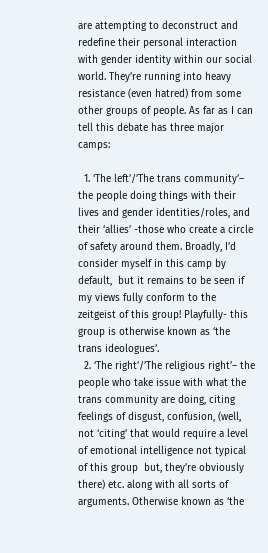are attempting to deconstruct and redefine their personal interaction with gender identity within our social world. They’re running into heavy resistance (even hatred) from some other groups of people. As far as I can tell this debate has three major camps:

  1. ‘The left’/’The trans community’– the people doing things with their lives and gender identities/roles, and their ‘allies’ -those who create a circle of safety around them. Broadly, I’d consider myself in this camp by default,  but it remains to be seen if my views fully conform to the zeitgeist of this group! Playfully- this group is otherwise known as ‘the trans ideologues’.
  2. ‘The right’/’The religious right’– the people who take issue with what the trans community are doing, citing feelings of disgust, confusion, (well, not ‘citing’ that would require a level of emotional intelligence not typical of this group  but, they’re obviously there) etc. along with all sorts of arguments. Otherwise known as ‘the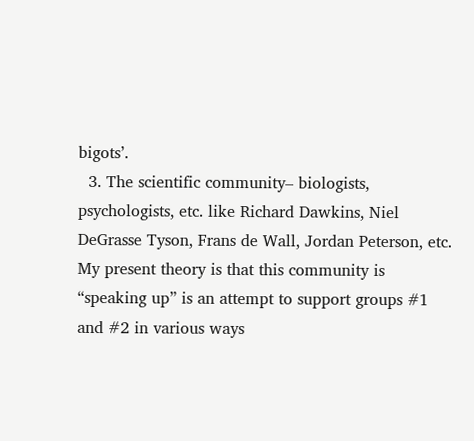bigots’.
  3. The scientific community– biologists, psychologists, etc. like Richard Dawkins, Niel DeGrasse Tyson, Frans de Wall, Jordan Peterson, etc. My present theory is that this community is “speaking up” is an attempt to support groups #1 and #2 in various ways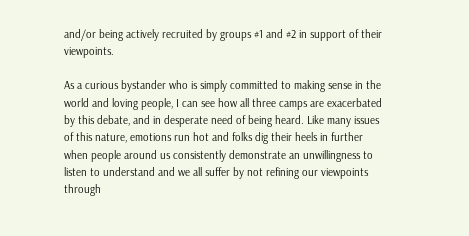and/or being actively recruited by groups #1 and #2 in support of their viewpoints.

As a curious bystander who is simply committed to making sense in the world and loving people, I can see how all three camps are exacerbated by this debate, and in desperate need of being heard. Like many issues of this nature, emotions run hot and folks dig their heels in further when people around us consistently demonstrate an unwillingness to listen to understand and we all suffer by not refining our viewpoints through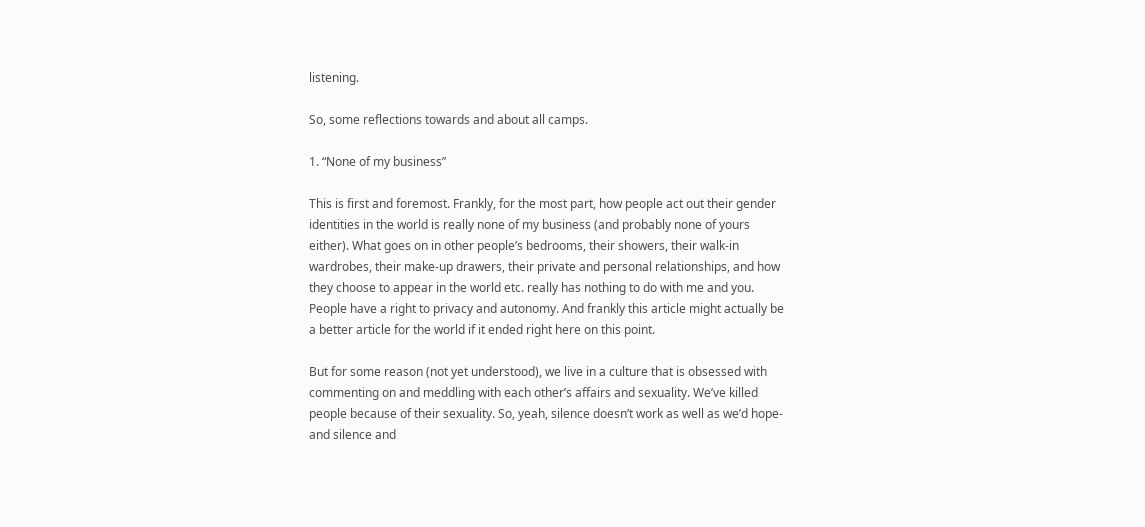listening.

So, some reflections towards and about all camps.

1. “None of my business”

This is first and foremost. Frankly, for the most part, how people act out their gender identities in the world is really none of my business (and probably none of yours either). What goes on in other people’s bedrooms, their showers, their walk-in wardrobes, their make-up drawers, their private and personal relationships, and how they choose to appear in the world etc. really has nothing to do with me and you. People have a right to privacy and autonomy. And frankly this article might actually be a better article for the world if it ended right here on this point.

But for some reason (not yet understood), we live in a culture that is obsessed with commenting on and meddling with each other’s affairs and sexuality. We’ve killed people because of their sexuality. So, yeah, silence doesn’t work as well as we’d hope- and silence and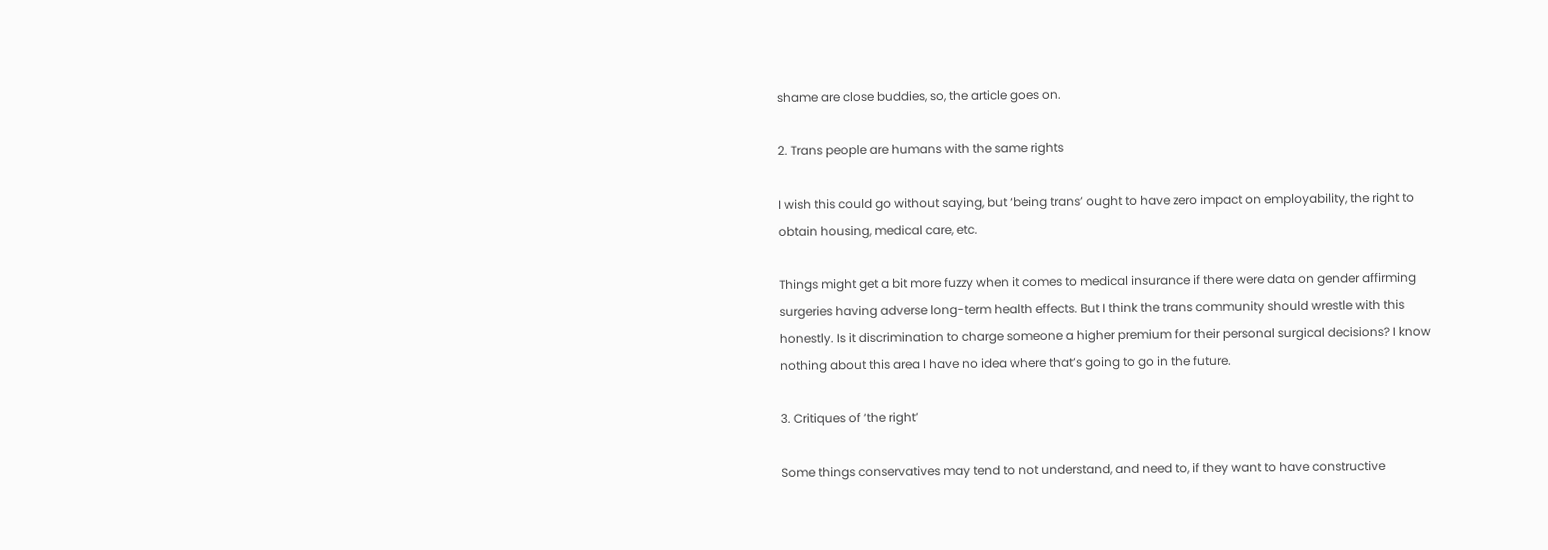shame are close buddies, so, the article goes on.

2. Trans people are humans with the same rights

I wish this could go without saying, but ‘being trans’ ought to have zero impact on employability, the right to obtain housing, medical care, etc.

Things might get a bit more fuzzy when it comes to medical insurance if there were data on gender affirming surgeries having adverse long-term health effects. But I think the trans community should wrestle with this honestly. Is it discrimination to charge someone a higher premium for their personal surgical decisions? I know nothing about this area I have no idea where that’s going to go in the future.

3. Critiques of ‘the right’

Some things conservatives may tend to not understand, and need to, if they want to have constructive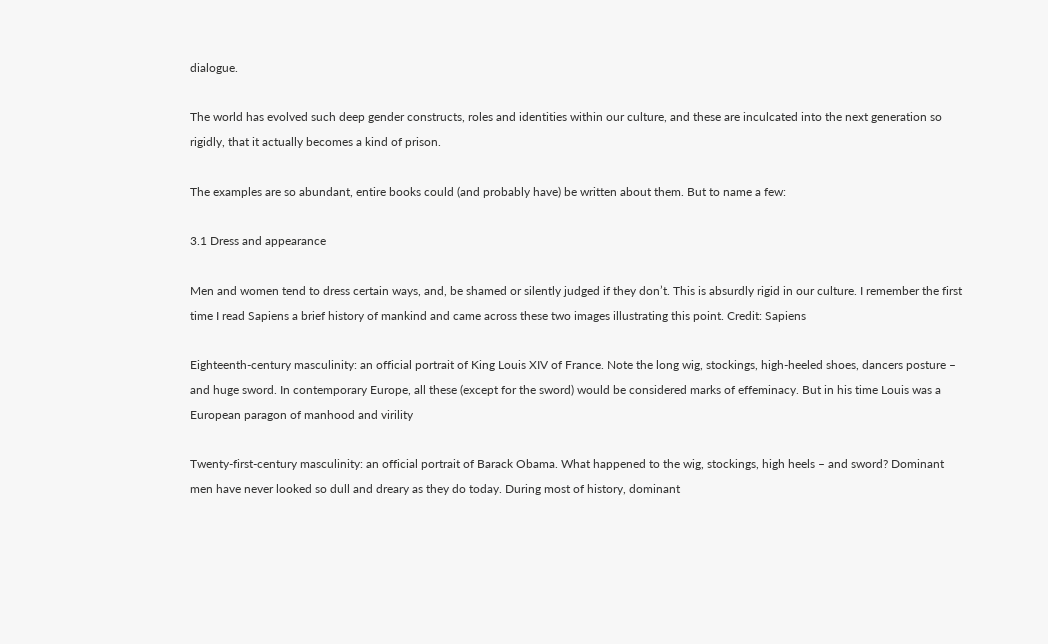dialogue.

The world has evolved such deep gender constructs, roles and identities within our culture, and these are inculcated into the next generation so rigidly, that it actually becomes a kind of prison.

The examples are so abundant, entire books could (and probably have) be written about them. But to name a few:

3.1 Dress and appearance

Men and women tend to dress certain ways, and, be shamed or silently judged if they don’t. This is absurdly rigid in our culture. I remember the first time I read Sapiens a brief history of mankind and came across these two images illustrating this point. Credit: Sapiens

Eighteenth-century masculinity: an official portrait of King Louis XIV of France. Note the long wig, stockings, high-heeled shoes, dancers posture – and huge sword. In contemporary Europe, all these (except for the sword) would be considered marks of effeminacy. But in his time Louis was a European paragon of manhood and virility

Twenty-first-century masculinity: an official portrait of Barack Obama. What happened to the wig, stockings, high heels – and sword? Dominant men have never looked so dull and dreary as they do today. During most of history, dominant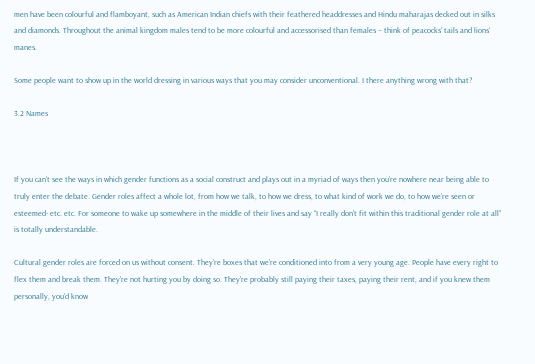men have been colourful and flamboyant, such as American Indian chiefs with their feathered headdresses and Hindu maharajas decked out in silks and diamonds. Throughout the animal kingdom males tend to be more colourful and accessorised than females – think of peacocks’ tails and lions’ manes.

Some people want to show up in the world dressing in various ways that you may consider unconventional. I there anything wrong with that?

3.2 Names



If you can’t see the ways in which gender functions as a social construct and plays out in a myriad of ways then you’re nowhere near being able to truly enter the debate. Gender roles affect a whole lot, from how we talk, to how we dress, to what kind of work we do, to how we’re seen or esteemed- etc. etc. For someone to wake up somewhere in the middle of their lives and say “I really don’t fit within this traditional gender role at all” is totally understandable.

Cultural gender roles are forced on us without consent. They’re boxes that we’re conditioned into from a very young age. People have every right to flex them and break them. They’re not hurting you by doing so. They’re probably still paying their taxes, paying their rent, and if you knew them personally, you’d know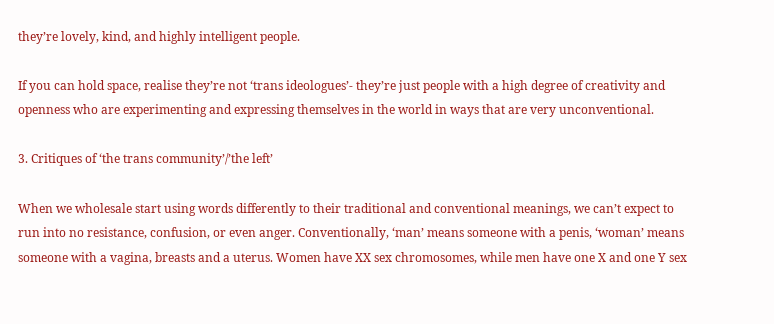they’re lovely, kind, and highly intelligent people.

If you can hold space, realise they’re not ‘trans ideologues’- they’re just people with a high degree of creativity and openness who are experimenting and expressing themselves in the world in ways that are very unconventional.

3. Critiques of ‘the trans community’/’the left’

When we wholesale start using words differently to their traditional and conventional meanings, we can’t expect to run into no resistance, confusion, or even anger. Conventionally, ‘man’ means someone with a penis, ‘woman’ means someone with a vagina, breasts and a uterus. Women have XX sex chromosomes, while men have one X and one Y sex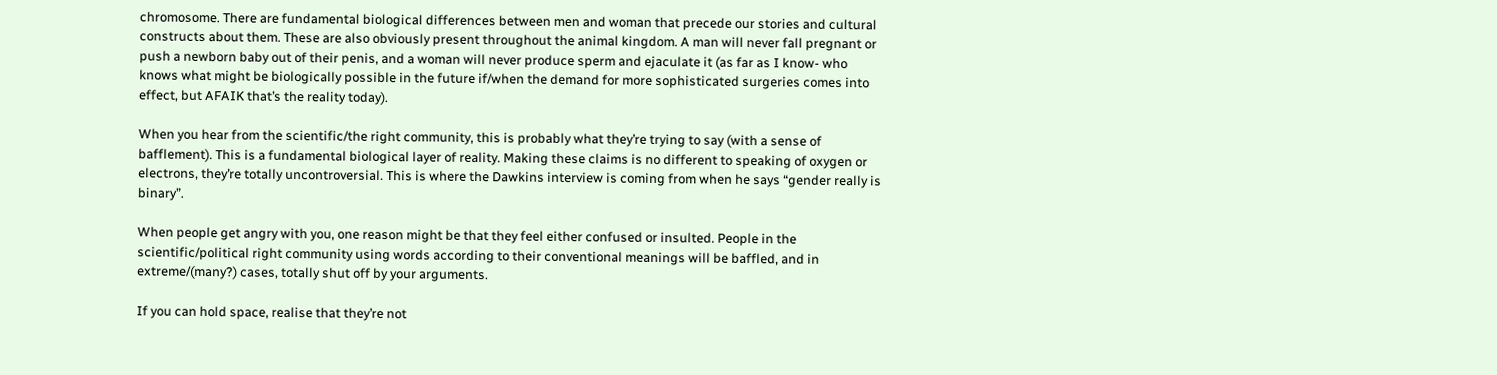chromosome. There are fundamental biological differences between men and woman that precede our stories and cultural constructs about them. These are also obviously present throughout the animal kingdom. A man will never fall pregnant or push a newborn baby out of their penis, and a woman will never produce sperm and ejaculate it (as far as I know- who knows what might be biologically possible in the future if/when the demand for more sophisticated surgeries comes into effect, but AFAIK that’s the reality today).

When you hear from the scientific/the right community, this is probably what they’re trying to say (with a sense of bafflement). This is a fundamental biological layer of reality. Making these claims is no different to speaking of oxygen or electrons, they’re totally uncontroversial. This is where the Dawkins interview is coming from when he says “gender really is binary”.

When people get angry with you, one reason might be that they feel either confused or insulted. People in the scientific/political right community using words according to their conventional meanings will be baffled, and in extreme/(many?) cases, totally shut off by your arguments.

If you can hold space, realise that they’re not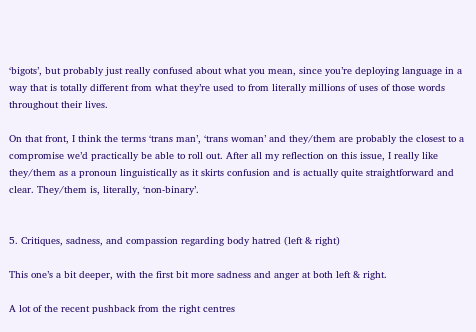‘bigots’, but probably just really confused about what you mean, since you’re deploying language in a way that is totally different from what they’re used to from literally millions of uses of those words throughout their lives.

On that front, I think the terms ‘trans man’, ‘trans woman’ and they/them are probably the closest to a compromise we’d practically be able to roll out. After all my reflection on this issue, I really like they/them as a pronoun linguistically as it skirts confusion and is actually quite straightforward and clear. They/them is, literally, ‘non-binary’.


5. Critiques, sadness, and compassion regarding body hatred (left & right)

This one’s a bit deeper, with the first bit more sadness and anger at both left & right.

A lot of the recent pushback from the right centres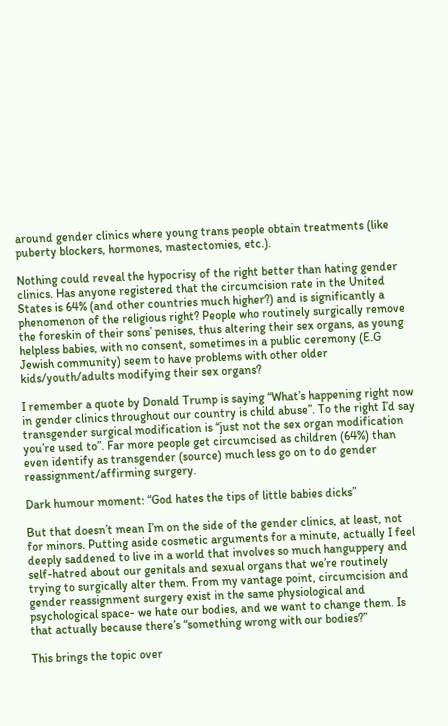around gender clinics where young trans people obtain treatments (like puberty blockers, hormones, mastectomies, etc.).

Nothing could reveal the hypocrisy of the right better than hating gender clinics. Has anyone registered that the circumcision rate in the United States is 64% (and other countries much higher?) and is significantly a phenomenon of the religious right? People who routinely surgically remove the foreskin of their sons’ penises, thus altering their sex organs, as young helpless babies, with no consent, sometimes in a public ceremony (E.G Jewish community) seem to have problems with other older kids/youth/adults modifying their sex organs?

I remember a quote by Donald Trump is saying “What’s happening right now in gender clinics throughout our country is child abuse”. To the right I’d say transgender surgical modification is “just not the sex organ modification you’re used to”. Far more people get circumcised as children (64%) than even identify as transgender (source) much less go on to do gender reassignment/affirming surgery.

Dark humour moment: “God hates the tips of little babies dicks”

But that doesn’t mean I’m on the side of the gender clinics, at least, not for minors. Putting aside cosmetic arguments for a minute, actually I feel deeply saddened to live in a world that involves so much hanguppery and self-hatred about our genitals and sexual organs that we’re routinely trying to surgically alter them. From my vantage point, circumcision and gender reassignment surgery exist in the same physiological and psychological space- we hate our bodies, and we want to change them. Is that actually because there’s “something wrong with our bodies?”

This brings the topic over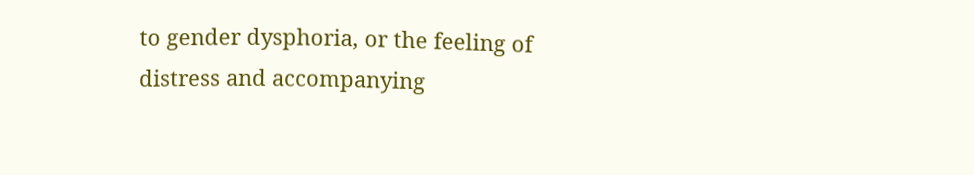to gender dysphoria, or the feeling of distress and accompanying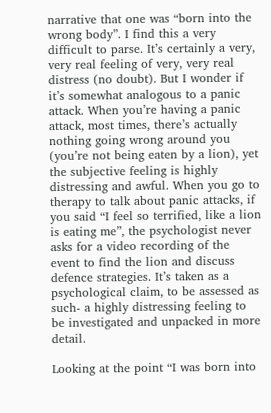narrative that one was “born into the wrong body”. I find this a very difficult to parse. It’s certainly a very, very real feeling of very, very real distress (no doubt). But I wonder if it’s somewhat analogous to a panic attack. When you’re having a panic attack, most times, there’s actually nothing going wrong around you (you’re not being eaten by a lion), yet the subjective feeling is highly distressing and awful. When you go to therapy to talk about panic attacks, if you said “I feel so terrified, like a lion is eating me”, the psychologist never asks for a video recording of the event to find the lion and discuss defence strategies. It’s taken as a psychological claim, to be assessed as such- a highly distressing feeling to be investigated and unpacked in more detail.

Looking at the point “I was born into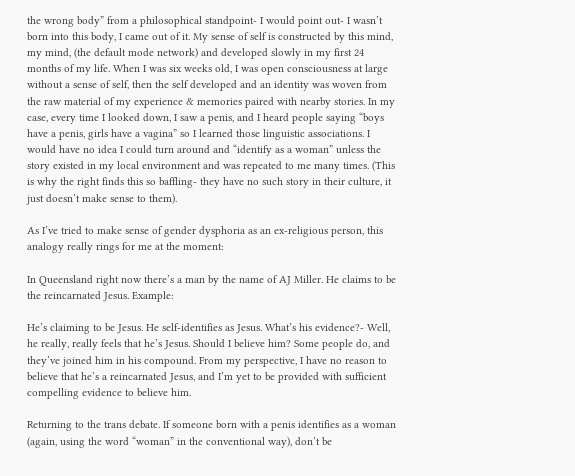the wrong body” from a philosophical standpoint- I would point out- I wasn’t born into this body, I came out of it. My sense of self is constructed by this mind, my mind, (the default mode network) and developed slowly in my first 24 months of my life. When I was six weeks old, I was open consciousness at large without a sense of self, then the self developed and an identity was woven from the raw material of my experience & memories paired with nearby stories. In my case, every time I looked down, I saw a penis, and I heard people saying “boys have a penis, girls have a vagina” so I learned those linguistic associations. I would have no idea I could turn around and “identify as a woman” unless the story existed in my local environment and was repeated to me many times. (This is why the right finds this so baffling- they have no such story in their culture, it just doesn’t make sense to them).

As I’ve tried to make sense of gender dysphoria as an ex-religious person, this analogy really rings for me at the moment:

In Queensland right now there’s a man by the name of AJ Miller. He claims to be the reincarnated Jesus. Example:

He’s claiming to be Jesus. He self-identifies as Jesus. What’s his evidence?- Well, he really, really feels that he’s Jesus. Should I believe him? Some people do, and they’ve joined him in his compound. From my perspective, I have no reason to believe that he’s a reincarnated Jesus, and I’m yet to be provided with sufficient compelling evidence to believe him.

Returning to the trans debate. If someone born with a penis identifies as a woman (again, using the word “woman” in the conventional way), don’t be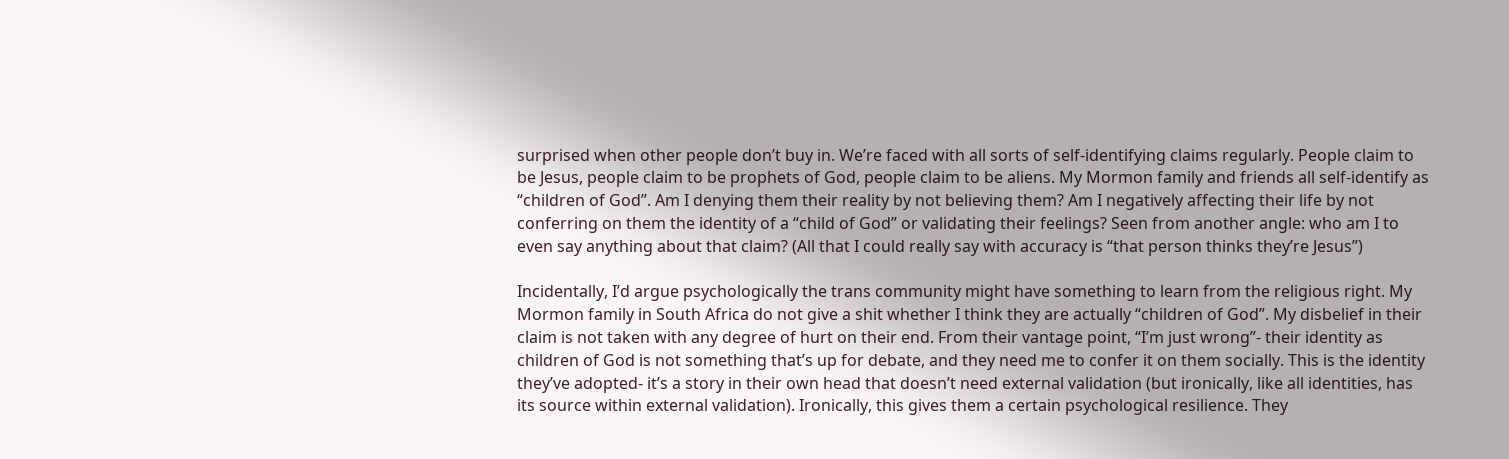surprised when other people don’t buy in. We’re faced with all sorts of self-identifying claims regularly. People claim to be Jesus, people claim to be prophets of God, people claim to be aliens. My Mormon family and friends all self-identify as “children of God”. Am I denying them their reality by not believing them? Am I negatively affecting their life by not conferring on them the identity of a “child of God” or validating their feelings? Seen from another angle: who am I to even say anything about that claim? (All that I could really say with accuracy is “that person thinks they’re Jesus”)

Incidentally, I’d argue psychologically the trans community might have something to learn from the religious right. My Mormon family in South Africa do not give a shit whether I think they are actually “children of God”. My disbelief in their claim is not taken with any degree of hurt on their end. From their vantage point, “I’m just wrong”- their identity as children of God is not something that’s up for debate, and they need me to confer it on them socially. This is the identity they’ve adopted- it’s a story in their own head that doesn’t need external validation (but ironically, like all identities, has its source within external validation). Ironically, this gives them a certain psychological resilience. They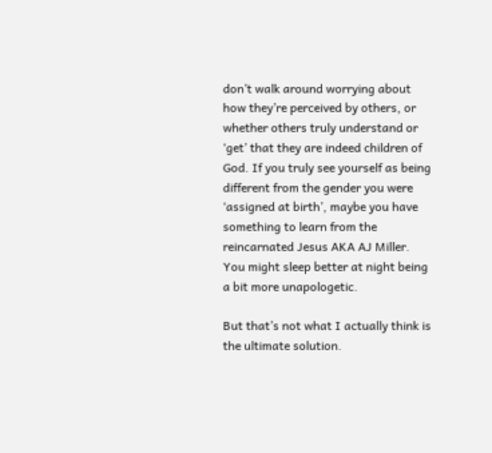don’t walk around worrying about how they’re perceived by others, or whether others truly understand or ‘get’ that they are indeed children of God. If you truly see yourself as being different from the gender you were ‘assigned at birth’, maybe you have something to learn from the reincarnated Jesus AKA AJ Miller. You might sleep better at night being a bit more unapologetic.

But that’s not what I actually think is the ultimate solution.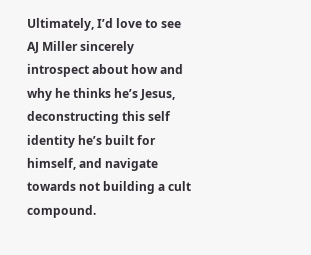Ultimately, I’d love to see AJ Miller sincerely introspect about how and why he thinks he’s Jesus, deconstructing this self identity he’s built for himself, and navigate towards not building a cult compound.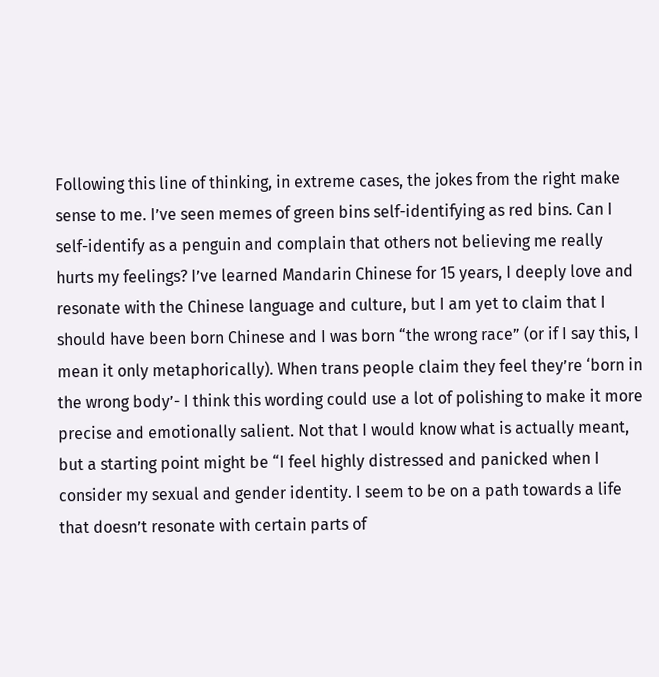Following this line of thinking, in extreme cases, the jokes from the right make sense to me. I’ve seen memes of green bins self-identifying as red bins. Can I self-identify as a penguin and complain that others not believing me really hurts my feelings? I’ve learned Mandarin Chinese for 15 years, I deeply love and resonate with the Chinese language and culture, but I am yet to claim that I should have been born Chinese and I was born “the wrong race” (or if I say this, I mean it only metaphorically). When trans people claim they feel they’re ‘born in the wrong body’- I think this wording could use a lot of polishing to make it more precise and emotionally salient. Not that I would know what is actually meant, but a starting point might be “I feel highly distressed and panicked when I consider my sexual and gender identity. I seem to be on a path towards a life that doesn’t resonate with certain parts of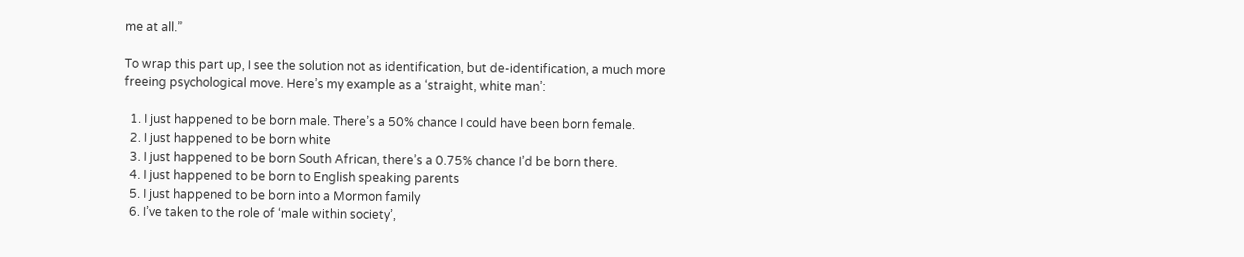me at all.”

To wrap this part up, I see the solution not as identification, but de-identification, a much more freeing psychological move. Here’s my example as a ‘straight, white man’:

  1. I just happened to be born male. There’s a 50% chance I could have been born female.
  2. I just happened to be born white
  3. I just happened to be born South African, there’s a 0.75% chance I’d be born there.
  4. I just happened to be born to English speaking parents
  5. I just happened to be born into a Mormon family
  6. I’ve taken to the role of ‘male within society’,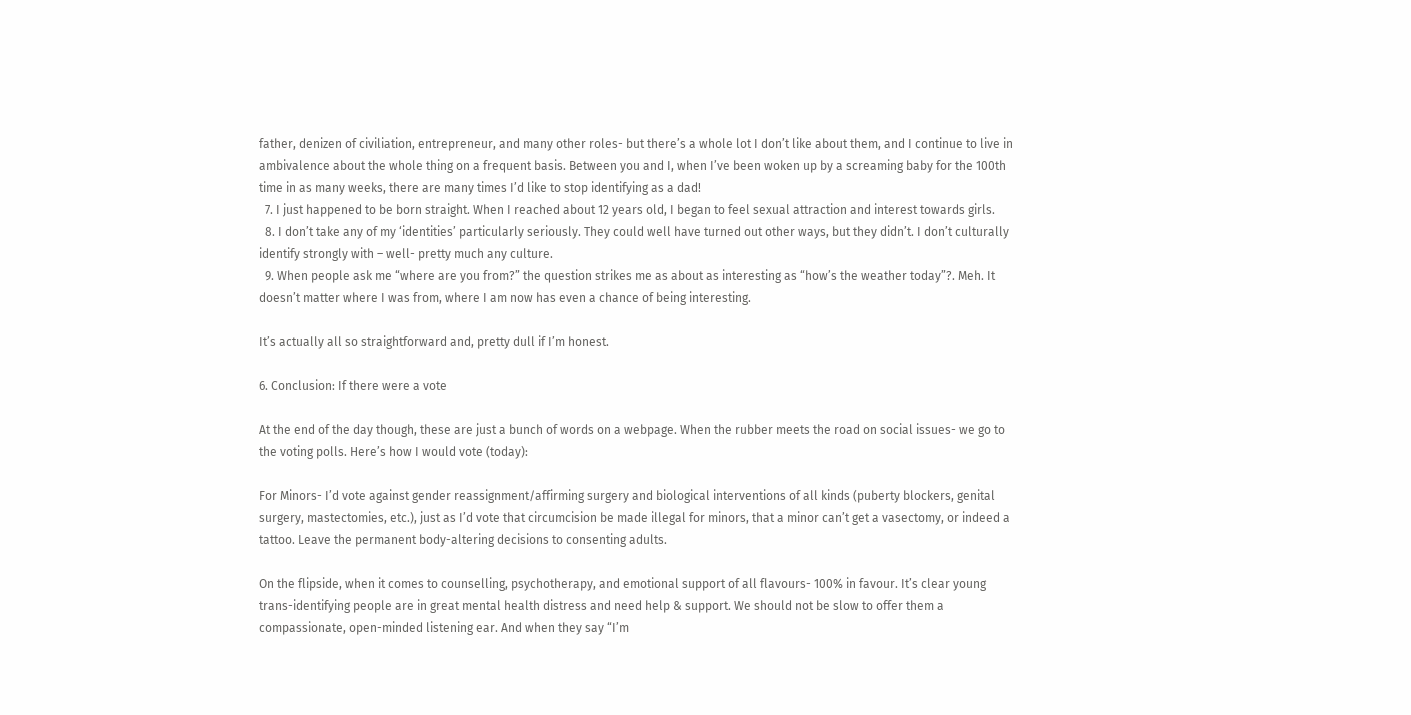father, denizen of civiliation, entrepreneur, and many other roles- but there’s a whole lot I don’t like about them, and I continue to live in ambivalence about the whole thing on a frequent basis. Between you and I, when I’ve been woken up by a screaming baby for the 100th time in as many weeks, there are many times I’d like to stop identifying as a dad!
  7. I just happened to be born straight. When I reached about 12 years old, I began to feel sexual attraction and interest towards girls.
  8. I don’t take any of my ‘identities’ particularly seriously. They could well have turned out other ways, but they didn’t. I don’t culturally identify strongly with – well- pretty much any culture.
  9. When people ask me “where are you from?” the question strikes me as about as interesting as “how’s the weather today”?. Meh. It doesn’t matter where I was from, where I am now has even a chance of being interesting.

It’s actually all so straightforward and, pretty dull if I’m honest.

6. Conclusion: If there were a vote

At the end of the day though, these are just a bunch of words on a webpage. When the rubber meets the road on social issues- we go to the voting polls. Here’s how I would vote (today):

For Minors- I’d vote against gender reassignment/affirming surgery and biological interventions of all kinds (puberty blockers, genital surgery, mastectomies, etc.), just as I’d vote that circumcision be made illegal for minors, that a minor can’t get a vasectomy, or indeed a tattoo. Leave the permanent body-altering decisions to consenting adults.

On the flipside, when it comes to counselling, psychotherapy, and emotional support of all flavours- 100% in favour. It’s clear young trans-identifying people are in great mental health distress and need help & support. We should not be slow to offer them a compassionate, open-minded listening ear. And when they say “I’m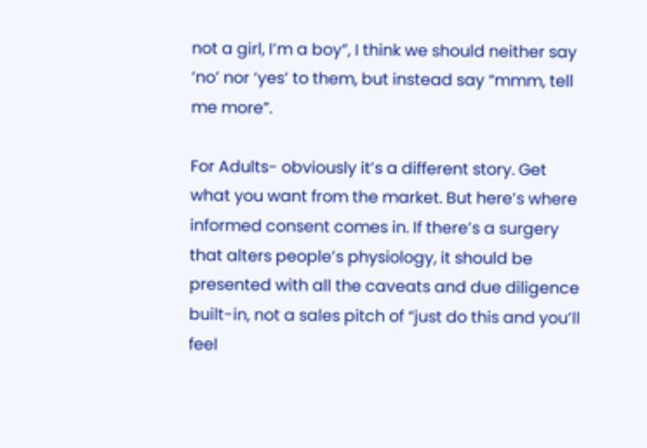not a girl, I’m a boy”, I think we should neither say ‘no’ nor ‘yes’ to them, but instead say “mmm, tell me more”.

For Adults- obviously it’s a different story. Get what you want from the market. But here’s where informed consent comes in. If there’s a surgery that alters people’s physiology, it should be presented with all the caveats and due diligence built-in, not a sales pitch of “just do this and you’ll feel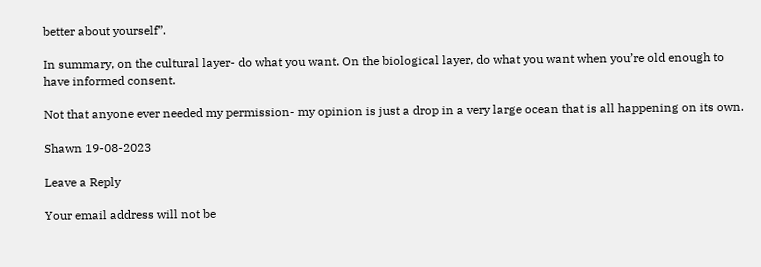better about yourself”.

In summary, on the cultural layer- do what you want. On the biological layer, do what you want when you’re old enough to have informed consent.

Not that anyone ever needed my permission- my opinion is just a drop in a very large ocean that is all happening on its own.

Shawn 19-08-2023

Leave a Reply

Your email address will not be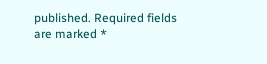published. Required fields are marked *